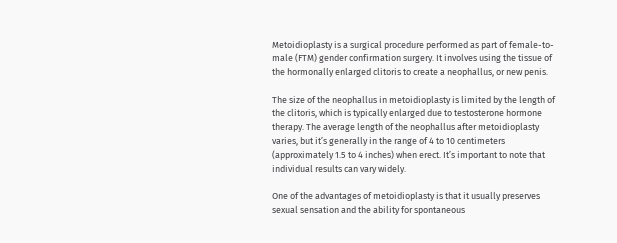Metoidioplasty is a surgical procedure performed as part of female-to-male (FTM) gender confirmation surgery. It involves using the tissue of the hormonally enlarged clitoris to create a neophallus, or new penis.

The size of the neophallus in metoidioplasty is limited by the length of the clitoris, which is typically enlarged due to testosterone hormone therapy. The average length of the neophallus after metoidioplasty varies, but it’s generally in the range of 4 to 10 centimeters (approximately 1.5 to 4 inches) when erect. It’s important to note that individual results can vary widely.

One of the advantages of metoidioplasty is that it usually preserves sexual sensation and the ability for spontaneous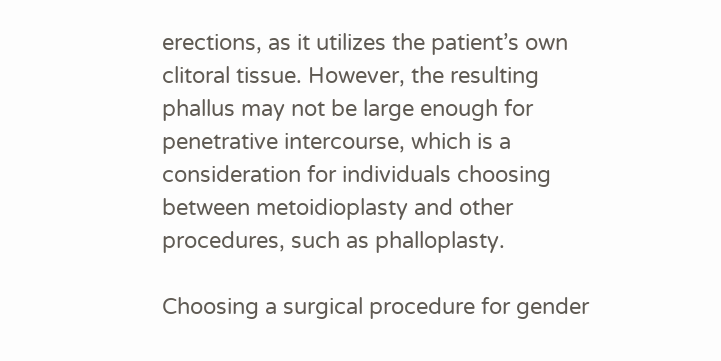erections, as it utilizes the patient’s own clitoral tissue. However, the resulting phallus may not be large enough for penetrative intercourse, which is a consideration for individuals choosing between metoidioplasty and other procedures, such as phalloplasty.

Choosing a surgical procedure for gender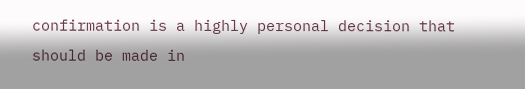confirmation is a highly personal decision that should be made in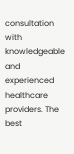consultation with knowledgeable and experienced healthcare providers. The best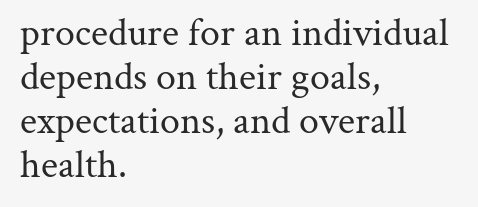procedure for an individual depends on their goals, expectations, and overall health.